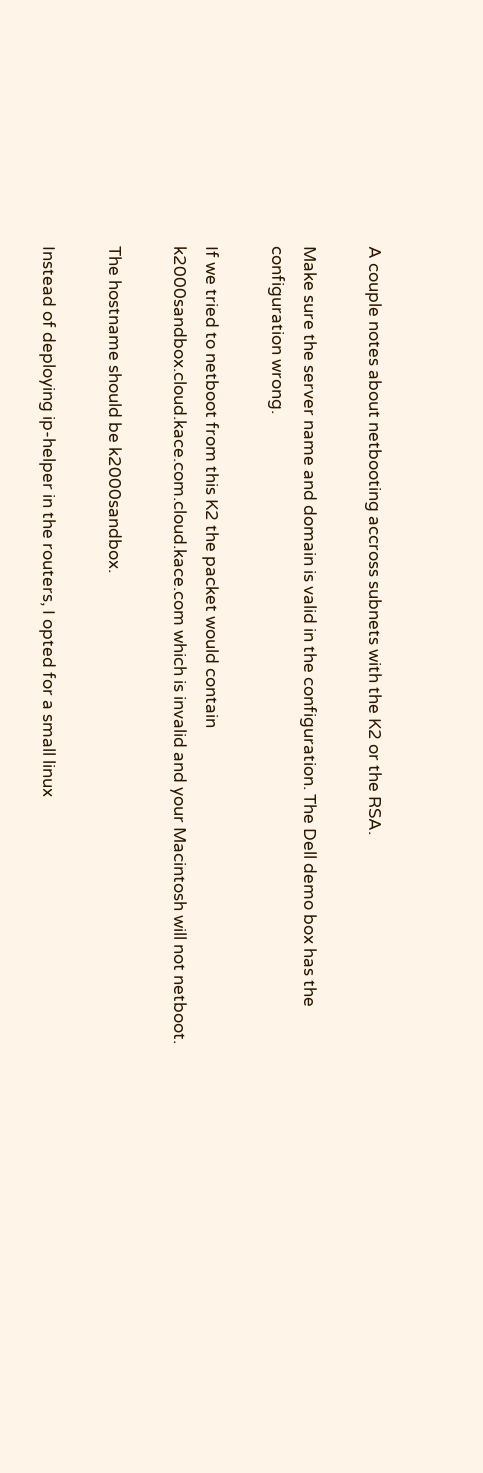A couple notes about netbooting accross subnets with the K2 or the RSA.

Make sure the server name and domain is valid in the configuration. The Dell demo box has the configuration wrong.

If we tried to netboot from this K2 the packet would contain k2000sandbox.cloud.kace.com.cloud.kace.com which is invalid and your Macintosh will not netboot.

The hostname should be k2000sandbox.

Instead of deploying ip-helper in the routers, I opted for a small linux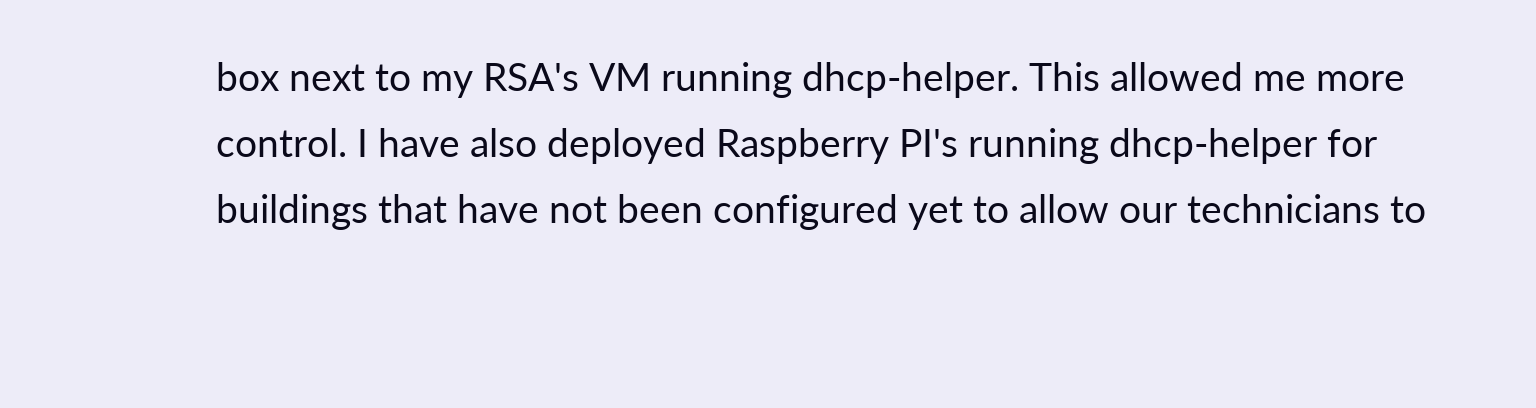box next to my RSA's VM running dhcp-helper. This allowed me more control. I have also deployed Raspberry PI's running dhcp-helper for buildings that have not been configured yet to allow our technicians to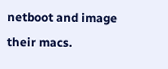netboot and image their macs.